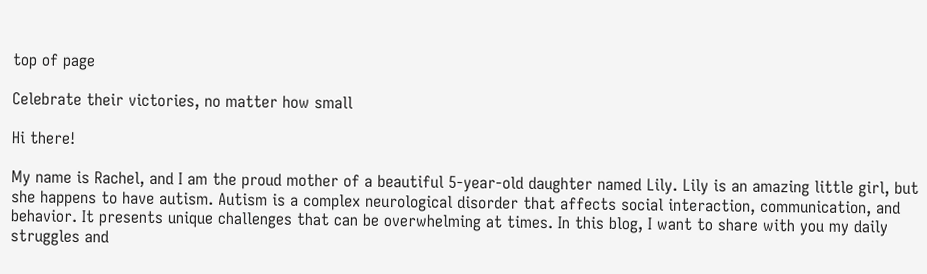top of page

Celebrate their victories, no matter how small

Hi there!

My name is Rachel, and I am the proud mother of a beautiful 5-year-old daughter named Lily. Lily is an amazing little girl, but she happens to have autism. Autism is a complex neurological disorder that affects social interaction, communication, and behavior. It presents unique challenges that can be overwhelming at times. In this blog, I want to share with you my daily struggles and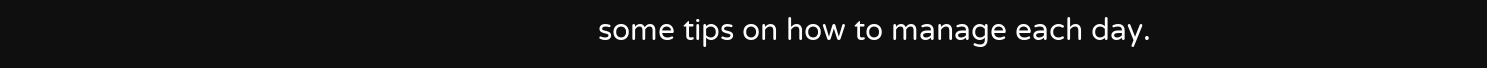some tips on how to manage each day.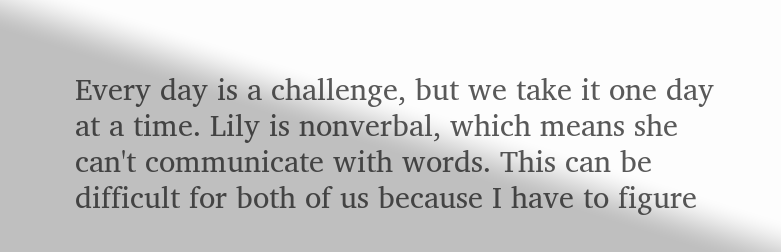Every day is a challenge, but we take it one day at a time. Lily is nonverbal, which means she can't communicate with words. This can be difficult for both of us because I have to figure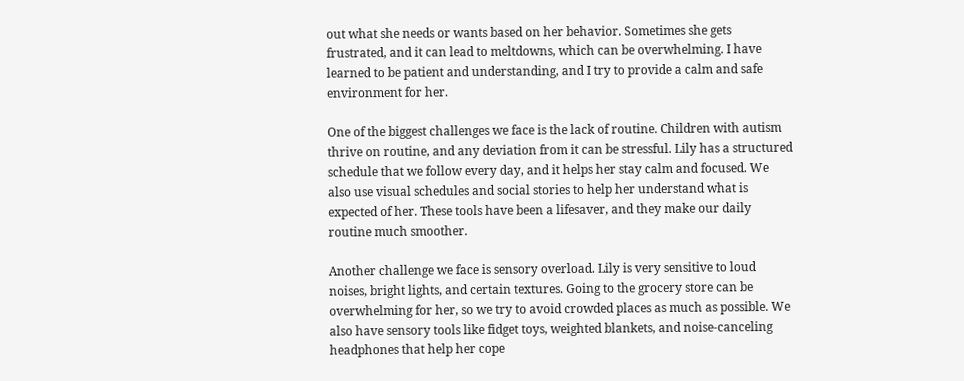out what she needs or wants based on her behavior. Sometimes she gets frustrated, and it can lead to meltdowns, which can be overwhelming. I have learned to be patient and understanding, and I try to provide a calm and safe environment for her.

One of the biggest challenges we face is the lack of routine. Children with autism thrive on routine, and any deviation from it can be stressful. Lily has a structured schedule that we follow every day, and it helps her stay calm and focused. We also use visual schedules and social stories to help her understand what is expected of her. These tools have been a lifesaver, and they make our daily routine much smoother.

Another challenge we face is sensory overload. Lily is very sensitive to loud noises, bright lights, and certain textures. Going to the grocery store can be overwhelming for her, so we try to avoid crowded places as much as possible. We also have sensory tools like fidget toys, weighted blankets, and noise-canceling headphones that help her cope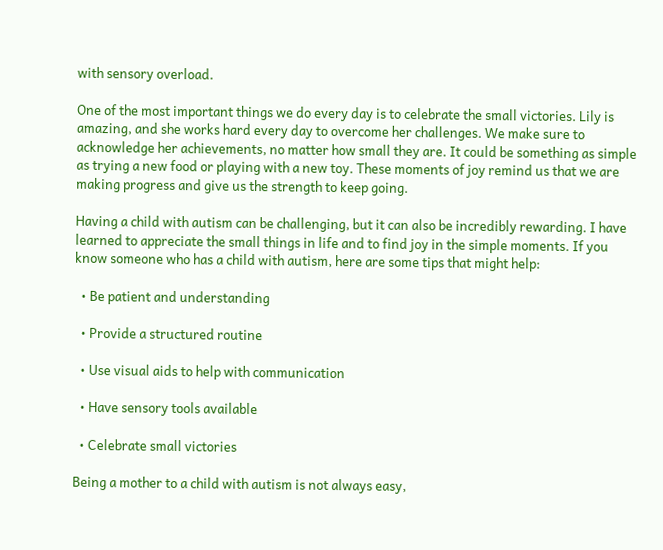with sensory overload.

One of the most important things we do every day is to celebrate the small victories. Lily is amazing, and she works hard every day to overcome her challenges. We make sure to acknowledge her achievements, no matter how small they are. It could be something as simple as trying a new food or playing with a new toy. These moments of joy remind us that we are making progress and give us the strength to keep going.

Having a child with autism can be challenging, but it can also be incredibly rewarding. I have learned to appreciate the small things in life and to find joy in the simple moments. If you know someone who has a child with autism, here are some tips that might help:

  • Be patient and understanding

  • Provide a structured routine

  • Use visual aids to help with communication

  • Have sensory tools available

  • Celebrate small victories

Being a mother to a child with autism is not always easy,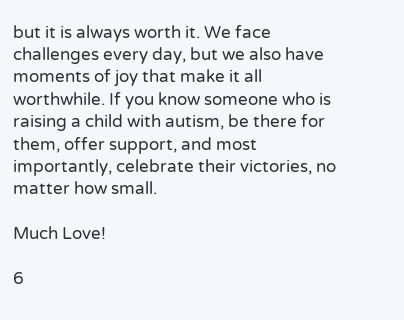but it is always worth it. We face challenges every day, but we also have moments of joy that make it all worthwhile. If you know someone who is raising a child with autism, be there for them, offer support, and most importantly, celebrate their victories, no matter how small.

Much Love!

6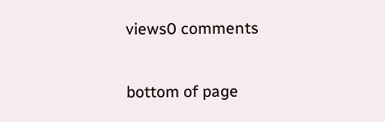views0 comments


bottom of page